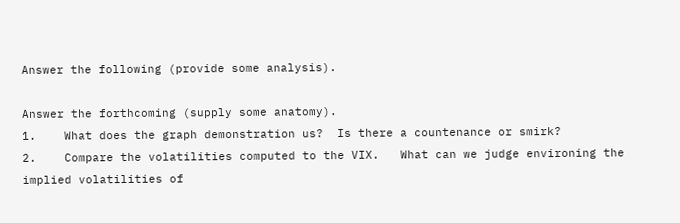Answer the following (provide some analysis).

Answer the forthcoming (supply some anatomy).
1.    What does the graph demonstration us?  Is there a countenance or smirk?
2.    Compare the volatilities computed to the VIX.   What can we judge environing the implied volatilities of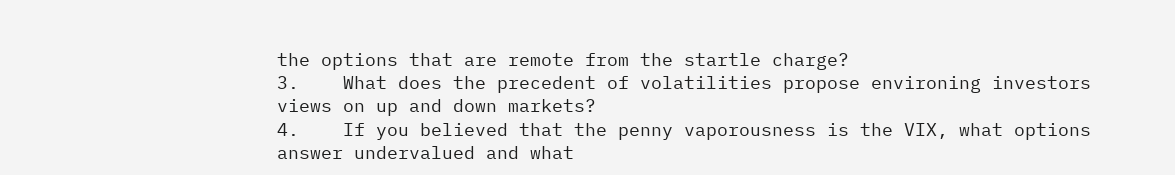the options that are remote from the startle charge?
3.    What does the precedent of volatilities propose environing investors views on up and down markets?
4.    If you believed that the penny vaporousness is the VIX, what options answer undervalued and what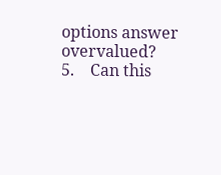options answer overvalued?
5.    Can this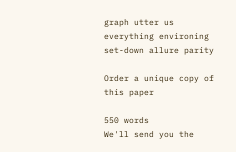graph utter us everything environing set-down allure parity

Order a unique copy of this paper

550 words
We'll send you the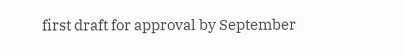first draft for approval by September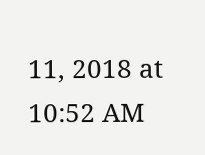11, 2018 at 10:52 AM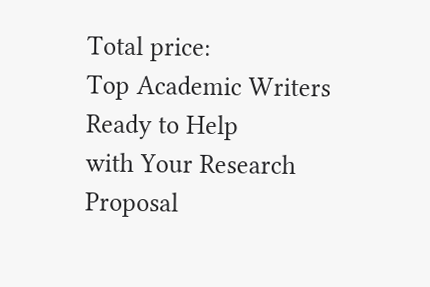Total price:
Top Academic Writers Ready to Help
with Your Research Proposal